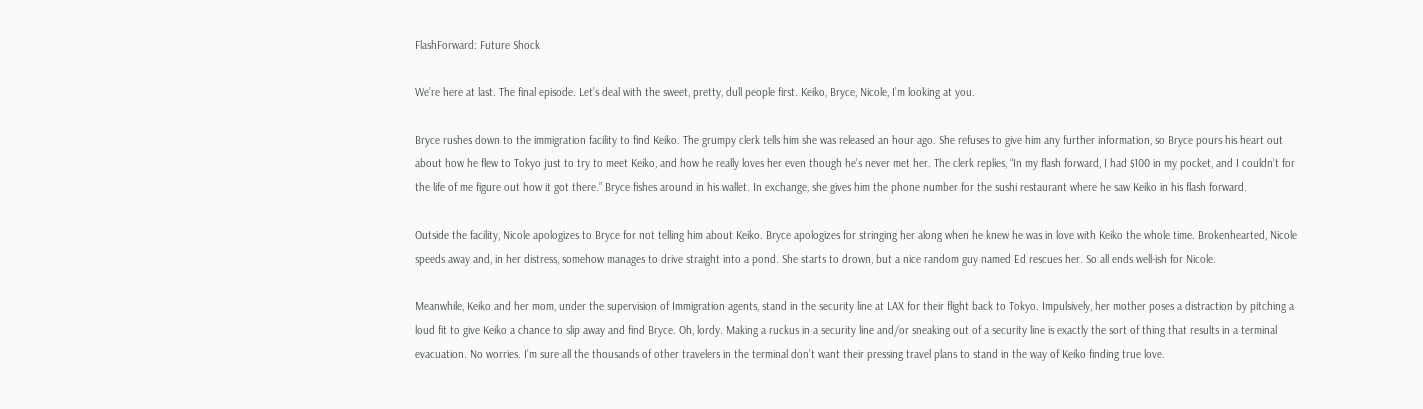FlashForward: Future Shock

We’re here at last. The final episode. Let’s deal with the sweet, pretty, dull people first. Keiko, Bryce, Nicole, I’m looking at you.

Bryce rushes down to the immigration facility to find Keiko. The grumpy clerk tells him she was released an hour ago. She refuses to give him any further information, so Bryce pours his heart out about how he flew to Tokyo just to try to meet Keiko, and how he really loves her even though he’s never met her. The clerk replies, “In my flash forward, I had $100 in my pocket, and I couldn’t for the life of me figure out how it got there.” Bryce fishes around in his wallet. In exchange, she gives him the phone number for the sushi restaurant where he saw Keiko in his flash forward.

Outside the facility, Nicole apologizes to Bryce for not telling him about Keiko. Bryce apologizes for stringing her along when he knew he was in love with Keiko the whole time. Brokenhearted, Nicole speeds away and, in her distress, somehow manages to drive straight into a pond. She starts to drown, but a nice random guy named Ed rescues her. So all ends well-ish for Nicole.

Meanwhile, Keiko and her mom, under the supervision of Immigration agents, stand in the security line at LAX for their flight back to Tokyo. Impulsively, her mother poses a distraction by pitching a loud fit to give Keiko a chance to slip away and find Bryce. Oh, lordy. Making a ruckus in a security line and/or sneaking out of a security line is exactly the sort of thing that results in a terminal evacuation. No worries. I’m sure all the thousands of other travelers in the terminal don’t want their pressing travel plans to stand in the way of Keiko finding true love.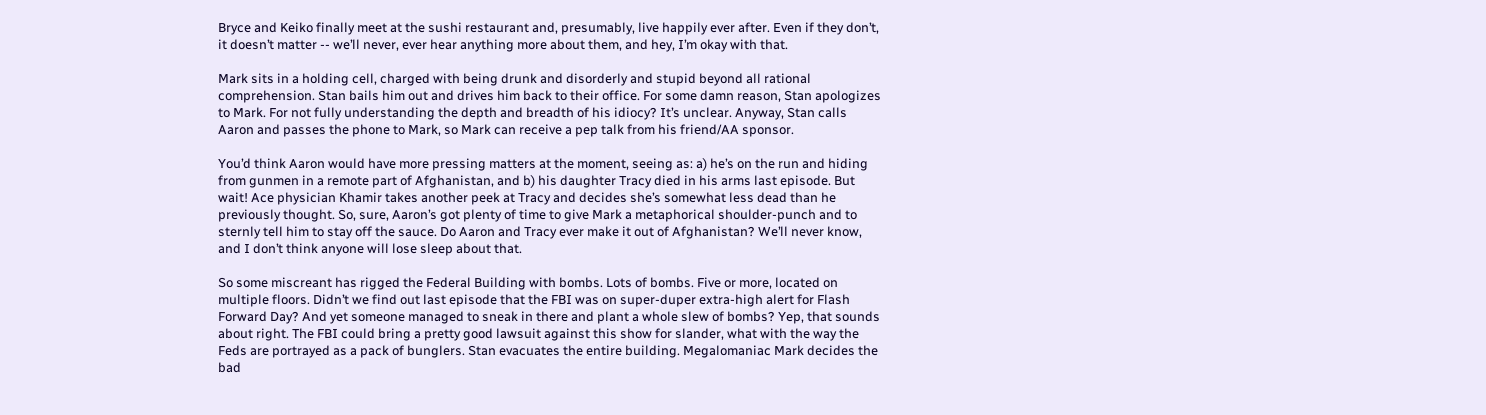Bryce and Keiko finally meet at the sushi restaurant and, presumably, live happily ever after. Even if they don’t, it doesn’t matter -- we’ll never, ever hear anything more about them, and hey, I’m okay with that.

Mark sits in a holding cell, charged with being drunk and disorderly and stupid beyond all rational comprehension. Stan bails him out and drives him back to their office. For some damn reason, Stan apologizes to Mark. For not fully understanding the depth and breadth of his idiocy? It’s unclear. Anyway, Stan calls Aaron and passes the phone to Mark, so Mark can receive a pep talk from his friend/AA sponsor.

You’d think Aaron would have more pressing matters at the moment, seeing as: a) he’s on the run and hiding from gunmen in a remote part of Afghanistan, and b) his daughter Tracy died in his arms last episode. But wait! Ace physician Khamir takes another peek at Tracy and decides she’s somewhat less dead than he previously thought. So, sure, Aaron’s got plenty of time to give Mark a metaphorical shoulder-punch and to sternly tell him to stay off the sauce. Do Aaron and Tracy ever make it out of Afghanistan? We’ll never know, and I don’t think anyone will lose sleep about that.

So some miscreant has rigged the Federal Building with bombs. Lots of bombs. Five or more, located on multiple floors. Didn’t we find out last episode that the FBI was on super-duper extra-high alert for Flash Forward Day? And yet someone managed to sneak in there and plant a whole slew of bombs? Yep, that sounds about right. The FBI could bring a pretty good lawsuit against this show for slander, what with the way the Feds are portrayed as a pack of bunglers. Stan evacuates the entire building. Megalomaniac Mark decides the bad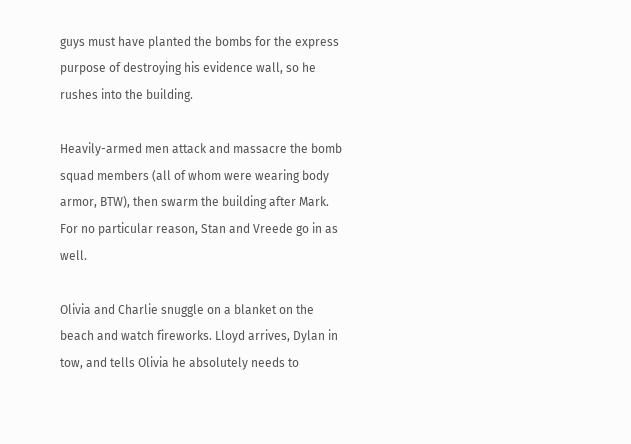guys must have planted the bombs for the express purpose of destroying his evidence wall, so he rushes into the building.

Heavily-armed men attack and massacre the bomb squad members (all of whom were wearing body armor, BTW), then swarm the building after Mark. For no particular reason, Stan and Vreede go in as well.

Olivia and Charlie snuggle on a blanket on the beach and watch fireworks. Lloyd arrives, Dylan in tow, and tells Olivia he absolutely needs to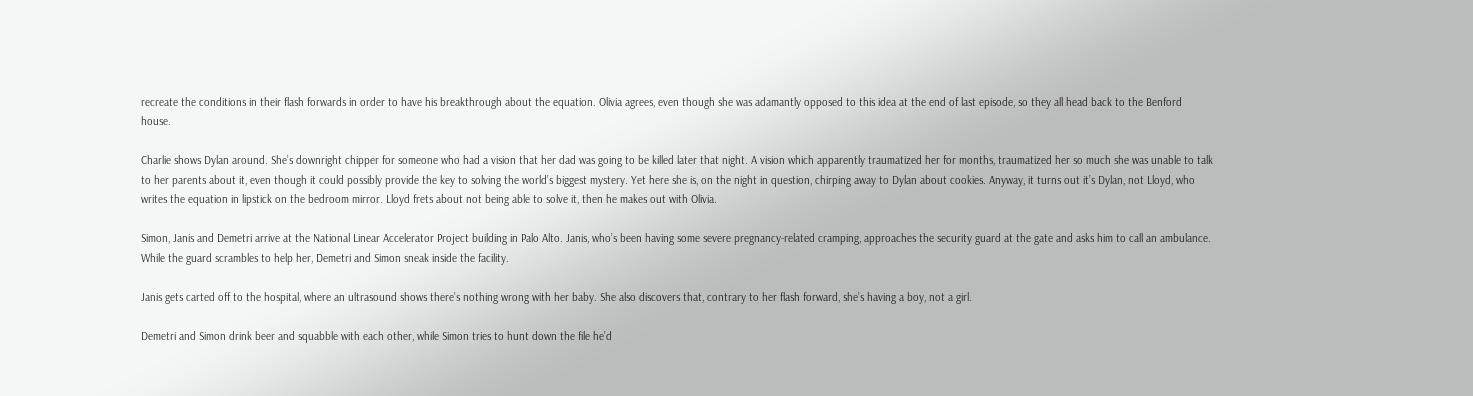recreate the conditions in their flash forwards in order to have his breakthrough about the equation. Olivia agrees, even though she was adamantly opposed to this idea at the end of last episode, so they all head back to the Benford house.

Charlie shows Dylan around. She’s downright chipper for someone who had a vision that her dad was going to be killed later that night. A vision which apparently traumatized her for months, traumatized her so much she was unable to talk to her parents about it, even though it could possibly provide the key to solving the world’s biggest mystery. Yet here she is, on the night in question, chirping away to Dylan about cookies. Anyway, it turns out it’s Dylan, not Lloyd, who writes the equation in lipstick on the bedroom mirror. Lloyd frets about not being able to solve it, then he makes out with Olivia.

Simon, Janis and Demetri arrive at the National Linear Accelerator Project building in Palo Alto. Janis, who’s been having some severe pregnancy-related cramping, approaches the security guard at the gate and asks him to call an ambulance. While the guard scrambles to help her, Demetri and Simon sneak inside the facility.

Janis gets carted off to the hospital, where an ultrasound shows there’s nothing wrong with her baby. She also discovers that, contrary to her flash forward, she’s having a boy, not a girl.

Demetri and Simon drink beer and squabble with each other, while Simon tries to hunt down the file he’d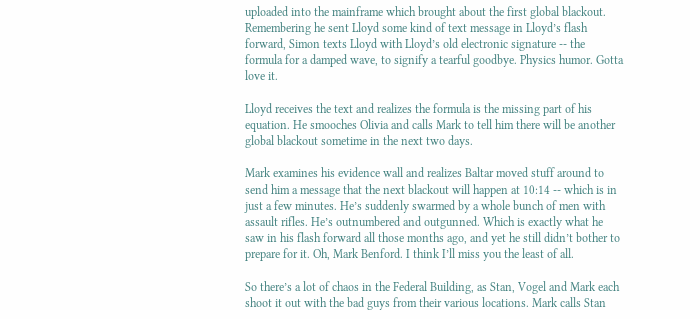uploaded into the mainframe which brought about the first global blackout. Remembering he sent Lloyd some kind of text message in Lloyd’s flash forward, Simon texts Lloyd with Lloyd’s old electronic signature -- the formula for a damped wave, to signify a tearful goodbye. Physics humor. Gotta love it.

Lloyd receives the text and realizes the formula is the missing part of his equation. He smooches Olivia and calls Mark to tell him there will be another global blackout sometime in the next two days.

Mark examines his evidence wall and realizes Baltar moved stuff around to send him a message that the next blackout will happen at 10:14 -- which is in just a few minutes. He’s suddenly swarmed by a whole bunch of men with assault rifles. He’s outnumbered and outgunned. Which is exactly what he saw in his flash forward all those months ago, and yet he still didn’t bother to prepare for it. Oh, Mark Benford. I think I’ll miss you the least of all.

So there’s a lot of chaos in the Federal Building, as Stan, Vogel and Mark each shoot it out with the bad guys from their various locations. Mark calls Stan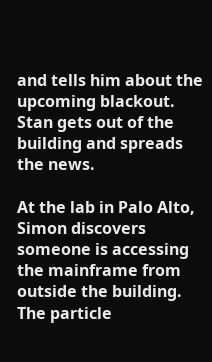and tells him about the upcoming blackout. Stan gets out of the building and spreads the news.

At the lab in Palo Alto, Simon discovers someone is accessing the mainframe from outside the building. The particle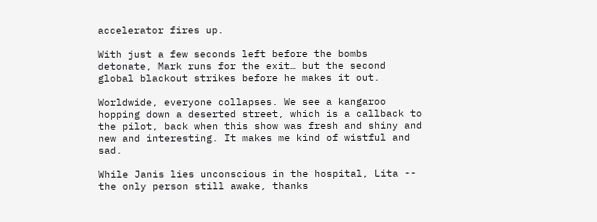accelerator fires up.

With just a few seconds left before the bombs detonate, Mark runs for the exit… but the second global blackout strikes before he makes it out.

Worldwide, everyone collapses. We see a kangaroo hopping down a deserted street, which is a callback to the pilot, back when this show was fresh and shiny and new and interesting. It makes me kind of wistful and sad.

While Janis lies unconscious in the hospital, Lita -- the only person still awake, thanks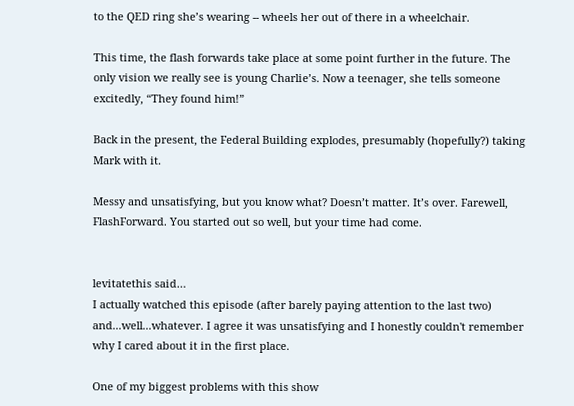to the QED ring she’s wearing -- wheels her out of there in a wheelchair.

This time, the flash forwards take place at some point further in the future. The only vision we really see is young Charlie’s. Now a teenager, she tells someone excitedly, “They found him!”

Back in the present, the Federal Building explodes, presumably (hopefully?) taking Mark with it.

Messy and unsatisfying, but you know what? Doesn’t matter. It’s over. Farewell, FlashForward. You started out so well, but your time had come.


levitatethis said…
I actually watched this episode (after barely paying attention to the last two) and...well...whatever. I agree it was unsatisfying and I honestly couldn't remember why I cared about it in the first place.

One of my biggest problems with this show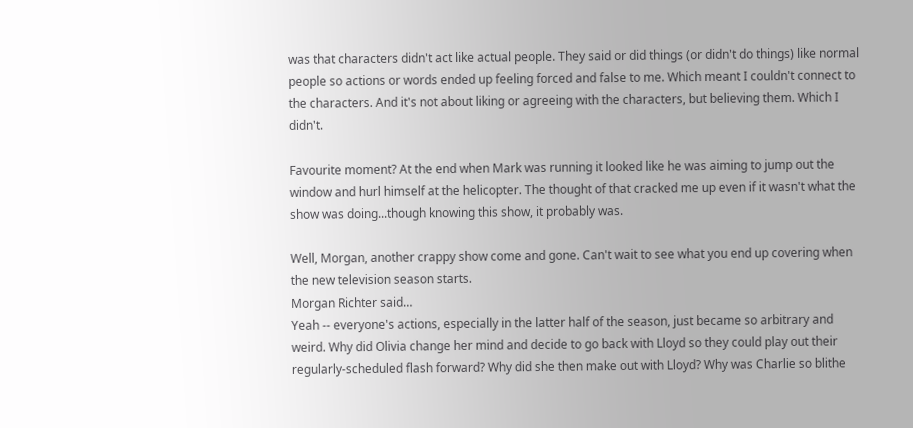was that characters didn't act like actual people. They said or did things (or didn't do things) like normal people so actions or words ended up feeling forced and false to me. Which meant I couldn't connect to the characters. And it's not about liking or agreeing with the characters, but believing them. Which I didn't.

Favourite moment? At the end when Mark was running it looked like he was aiming to jump out the window and hurl himself at the helicopter. The thought of that cracked me up even if it wasn't what the show was doing...though knowing this show, it probably was.

Well, Morgan, another crappy show come and gone. Can't wait to see what you end up covering when the new television season starts.
Morgan Richter said…
Yeah -- everyone's actions, especially in the latter half of the season, just became so arbitrary and weird. Why did Olivia change her mind and decide to go back with Lloyd so they could play out their regularly-scheduled flash forward? Why did she then make out with Lloyd? Why was Charlie so blithe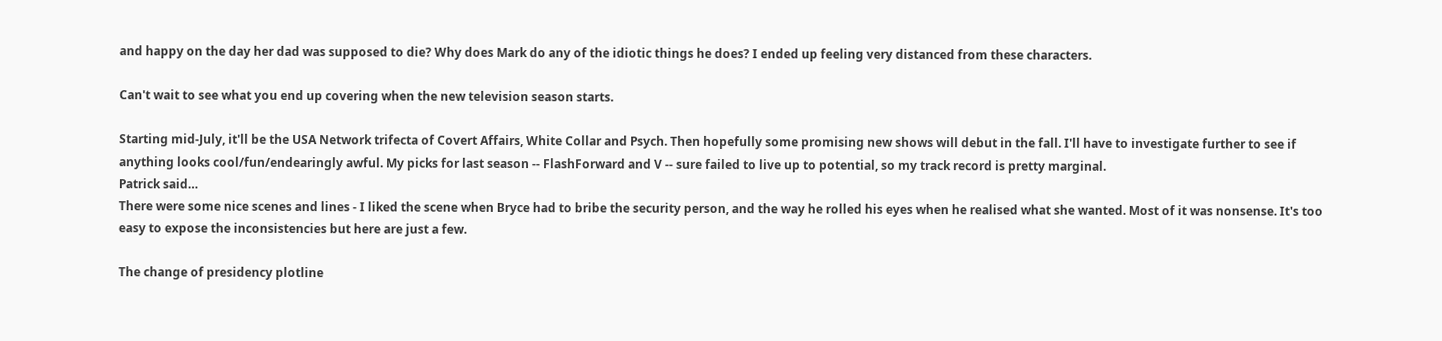and happy on the day her dad was supposed to die? Why does Mark do any of the idiotic things he does? I ended up feeling very distanced from these characters.

Can't wait to see what you end up covering when the new television season starts.

Starting mid-July, it'll be the USA Network trifecta of Covert Affairs, White Collar and Psych. Then hopefully some promising new shows will debut in the fall. I'll have to investigate further to see if anything looks cool/fun/endearingly awful. My picks for last season -- FlashForward and V -- sure failed to live up to potential, so my track record is pretty marginal.
Patrick said…
There were some nice scenes and lines - I liked the scene when Bryce had to bribe the security person, and the way he rolled his eyes when he realised what she wanted. Most of it was nonsense. It's too easy to expose the inconsistencies but here are just a few.

The change of presidency plotline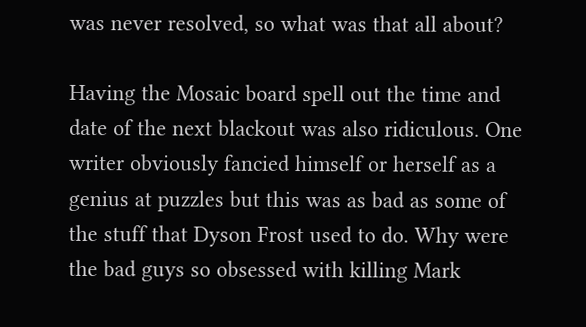was never resolved, so what was that all about?

Having the Mosaic board spell out the time and date of the next blackout was also ridiculous. One writer obviously fancied himself or herself as a genius at puzzles but this was as bad as some of the stuff that Dyson Frost used to do. Why were the bad guys so obsessed with killing Mark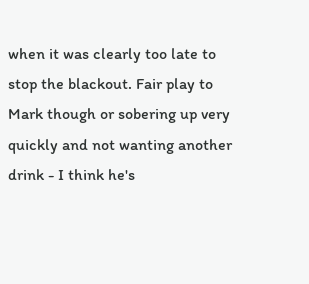when it was clearly too late to stop the blackout. Fair play to Mark though or sobering up very quickly and not wanting another drink - I think he's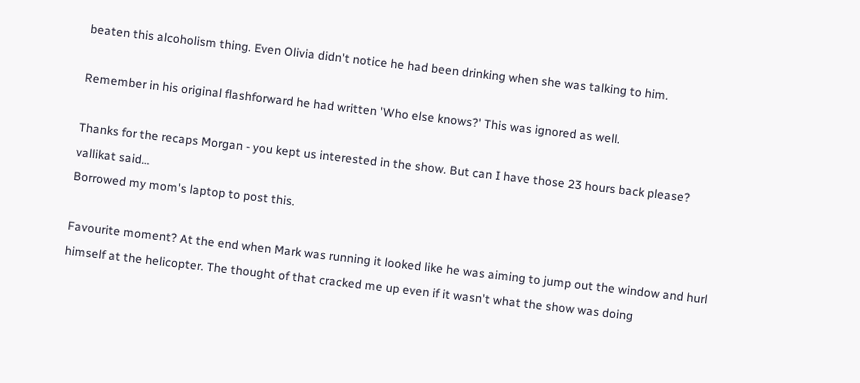beaten this alcoholism thing. Even Olivia didn't notice he had been drinking when she was talking to him.

Remember in his original flashforward he had written 'Who else knows?' This was ignored as well.

Thanks for the recaps Morgan - you kept us interested in the show. But can I have those 23 hours back please?
vallikat said…
Borrowed my mom's laptop to post this.

Favourite moment? At the end when Mark was running it looked like he was aiming to jump out the window and hurl himself at the helicopter. The thought of that cracked me up even if it wasn't what the show was doing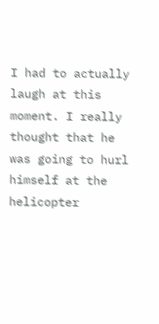I had to actually laugh at this moment. I really thought that he was going to hurl himself at the helicopter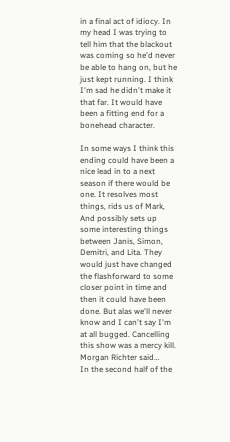in a final act of idiocy. In my head I was trying to tell him that the blackout was coming so he'd never be able to hang on, but he just kept running. I think I'm sad he didn't make it that far. It would have been a fitting end for a bonehead character.

In some ways I think this ending could have been a nice lead in to a next season if there would be one. It resolves most things, rids us of Mark, And possibly sets up some interesting things between Janis, Simon, Demitri, and Lita. They would just have changed the flashforward to some closer point in time and then it could have been done. But alas we'll never know and I can't say I'm at all bugged. Cancelling this show was a mercy kill.
Morgan Richter said…
In the second half of the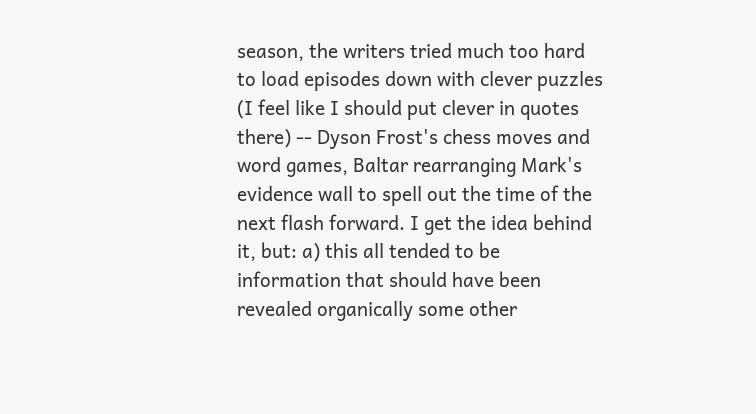season, the writers tried much too hard to load episodes down with clever puzzles (I feel like I should put clever in quotes there) -- Dyson Frost's chess moves and word games, Baltar rearranging Mark's evidence wall to spell out the time of the next flash forward. I get the idea behind it, but: a) this all tended to be information that should have been revealed organically some other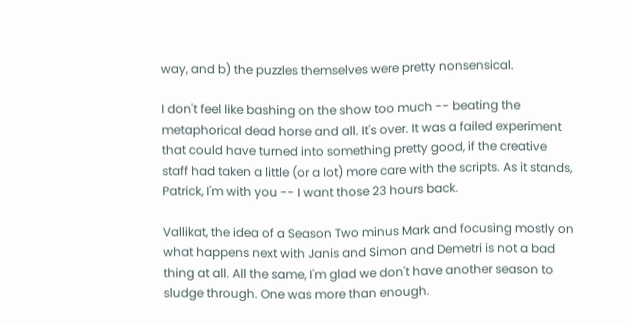way, and b) the puzzles themselves were pretty nonsensical.

I don't feel like bashing on the show too much -- beating the metaphorical dead horse and all. It's over. It was a failed experiment that could have turned into something pretty good, if the creative staff had taken a little (or a lot) more care with the scripts. As it stands, Patrick, I'm with you -- I want those 23 hours back.

Vallikat, the idea of a Season Two minus Mark and focusing mostly on what happens next with Janis and Simon and Demetri is not a bad thing at all. All the same, I'm glad we don't have another season to sludge through. One was more than enough.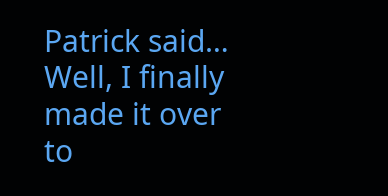Patrick said…
Well, I finally made it over to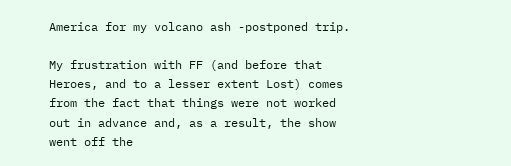America for my volcano ash -postponed trip.

My frustration with FF (and before that Heroes, and to a lesser extent Lost) comes from the fact that things were not worked out in advance and, as a result, the show went off the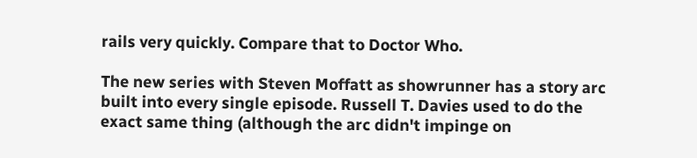rails very quickly. Compare that to Doctor Who.

The new series with Steven Moffatt as showrunner has a story arc built into every single episode. Russell T. Davies used to do the exact same thing (although the arc didn't impinge on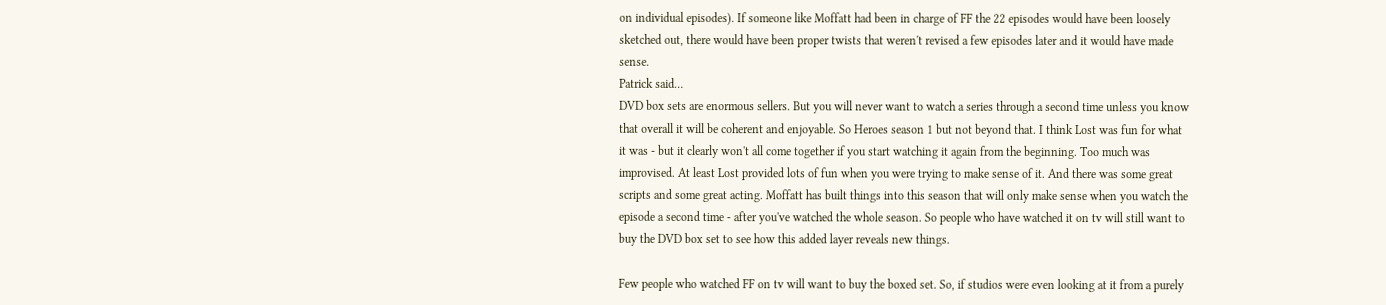on individual episodes). If someone like Moffatt had been in charge of FF the 22 episodes would have been loosely sketched out, there would have been proper twists that weren't revised a few episodes later and it would have made sense.
Patrick said…
DVD box sets are enormous sellers. But you will never want to watch a series through a second time unless you know that overall it will be coherent and enjoyable. So Heroes season 1 but not beyond that. I think Lost was fun for what it was - but it clearly won't all come together if you start watching it again from the beginning. Too much was improvised. At least Lost provided lots of fun when you were trying to make sense of it. And there was some great scripts and some great acting. Moffatt has built things into this season that will only make sense when you watch the episode a second time - after you've watched the whole season. So people who have watched it on tv will still want to buy the DVD box set to see how this added layer reveals new things.

Few people who watched FF on tv will want to buy the boxed set. So, if studios were even looking at it from a purely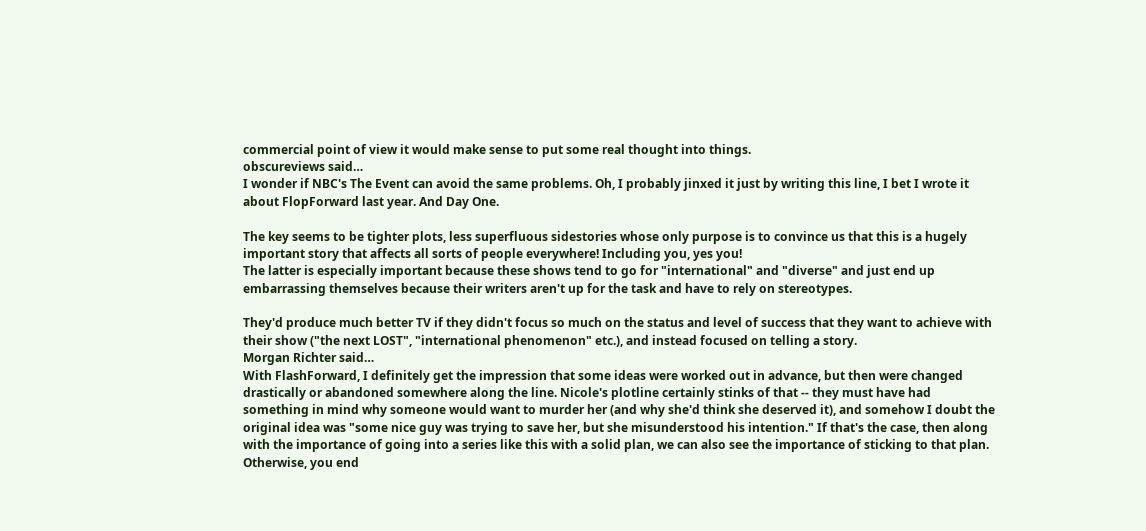commercial point of view it would make sense to put some real thought into things.
obscureviews said…
I wonder if NBC's The Event can avoid the same problems. Oh, I probably jinxed it just by writing this line, I bet I wrote it about FlopForward last year. And Day One.

The key seems to be tighter plots, less superfluous sidestories whose only purpose is to convince us that this is a hugely important story that affects all sorts of people everywhere! Including you, yes you!
The latter is especially important because these shows tend to go for "international" and "diverse" and just end up embarrassing themselves because their writers aren't up for the task and have to rely on stereotypes.

They'd produce much better TV if they didn't focus so much on the status and level of success that they want to achieve with their show ("the next LOST", "international phenomenon" etc.), and instead focused on telling a story.
Morgan Richter said…
With FlashForward, I definitely get the impression that some ideas were worked out in advance, but then were changed drastically or abandoned somewhere along the line. Nicole's plotline certainly stinks of that -- they must have had something in mind why someone would want to murder her (and why she'd think she deserved it), and somehow I doubt the original idea was "some nice guy was trying to save her, but she misunderstood his intention." If that's the case, then along with the importance of going into a series like this with a solid plan, we can also see the importance of sticking to that plan. Otherwise, you end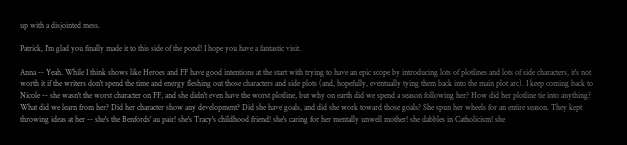up with a disjointed mess.

Patrick, I'm glad you finally made it to this side of the pond! I hope you have a fantastic visit.

Anna -- Yeah. While I think shows like Heroes and FF have good intentions at the start with trying to have an epic scope by introducing lots of plotlines and lots of side characters, it's not worth it if the writers don't spend the time and energy fleshing out those characters and side plots (and, hopefully, eventually tying them back into the main plot arc). I keep coming back to Nicole -- she wasn't the worst character on FF, and she didn't even have the worst plotline, but why on earth did we spend a season following her? How did her plotline tie into anything? What did we learn from her? Did her character show any development? Did she have goals, and did she work toward those goals? She spun her wheels for an entire season. They kept throwing ideas at her -- she's the Benfords' au pair! she's Tracy's childhood friend! she's caring for her mentally unwell mother! she dabbles in Catholicism! she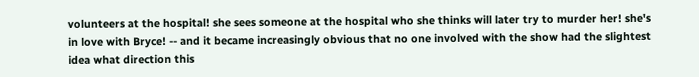volunteers at the hospital! she sees someone at the hospital who she thinks will later try to murder her! she's in love with Bryce! -- and it became increasingly obvious that no one involved with the show had the slightest idea what direction this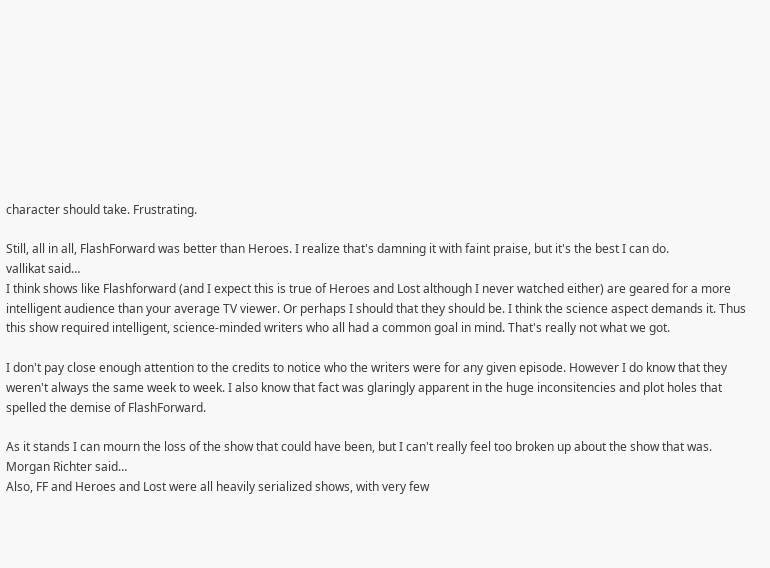character should take. Frustrating.

Still, all in all, FlashForward was better than Heroes. I realize that's damning it with faint praise, but it's the best I can do.
vallikat said…
I think shows like Flashforward (and I expect this is true of Heroes and Lost although I never watched either) are geared for a more intelligent audience than your average TV viewer. Or perhaps I should that they should be. I think the science aspect demands it. Thus this show required intelligent, science-minded writers who all had a common goal in mind. That's really not what we got.

I don't pay close enough attention to the credits to notice who the writers were for any given episode. However I do know that they weren't always the same week to week. I also know that fact was glaringly apparent in the huge inconsitencies and plot holes that spelled the demise of FlashForward.

As it stands I can mourn the loss of the show that could have been, but I can't really feel too broken up about the show that was.
Morgan Richter said…
Also, FF and Heroes and Lost were all heavily serialized shows, with very few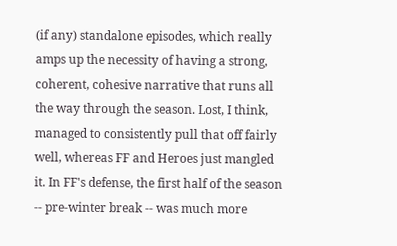(if any) standalone episodes, which really amps up the necessity of having a strong, coherent, cohesive narrative that runs all the way through the season. Lost, I think, managed to consistently pull that off fairly well, whereas FF and Heroes just mangled it. In FF's defense, the first half of the season -- pre-winter break -- was much more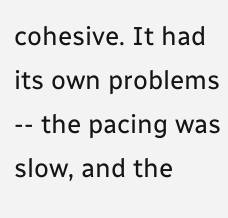cohesive. It had its own problems -- the pacing was slow, and the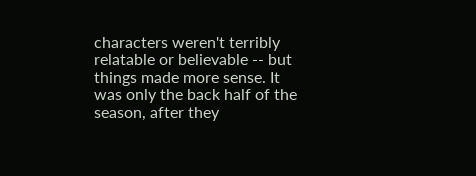characters weren't terribly relatable or believable -- but things made more sense. It was only the back half of the season, after they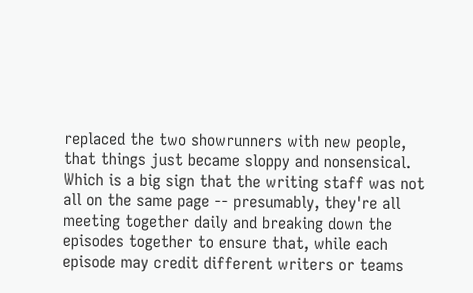replaced the two showrunners with new people, that things just became sloppy and nonsensical. Which is a big sign that the writing staff was not all on the same page -- presumably, they're all meeting together daily and breaking down the episodes together to ensure that, while each episode may credit different writers or teams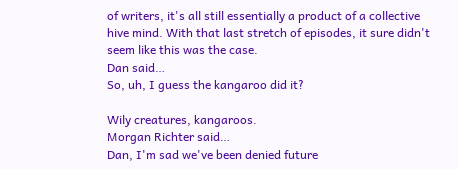of writers, it's all still essentially a product of a collective hive mind. With that last stretch of episodes, it sure didn't seem like this was the case.
Dan said…
So, uh, I guess the kangaroo did it?

Wily creatures, kangaroos.
Morgan Richter said…
Dan, I'm sad we've been denied future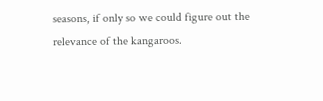seasons, if only so we could figure out the relevance of the kangaroos.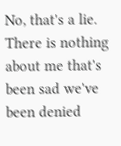No, that's a lie. There is nothing about me that's been sad we've been denied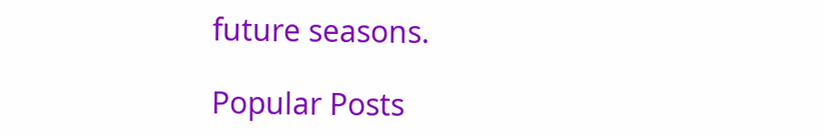future seasons.

Popular Posts